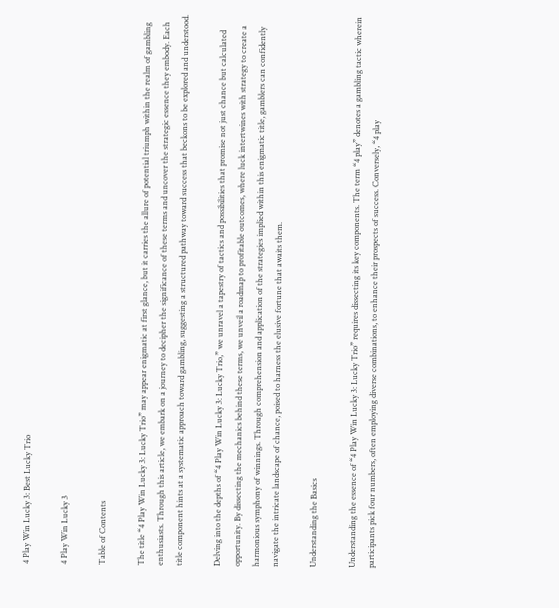4 Play Win Lucky 3: Best Lucky Trio

4 Play Win Lucky 3

Table of Contents

The title “4 Play Win Lucky 3: Lucky Trio” may appear enigmatic at first glance, but it carries the allure of potential triumph within the realm of gambling enthusiasts. Through this article, we embark on a journey to decipher the significance of these terms and uncover the strategic essence they embody. Each title component hints at a systematic approach toward gambling, suggesting a structured pathway toward success that beckons to be explored and understood.

Delving into the depths of “4 Play Win Lucky 3: Lucky Trio,” we unravel a tapestry of tactics and possibilities that promise not just chance but calculated opportunity. By dissecting the mechanics behind these terms, we unveil a roadmap to profitable outcomes, where luck intertwines with strategy to create a harmonious symphony of winnings. Through comprehension and application of the strategies implied within this enigmatic title, gamblers can confidently navigate the intricate landscape of chance, poised to harness the elusive fortune that awaits them.

Understanding the Basics

Understanding the essence of “4 Play Win Lucky 3: Lucky Trio” requires dissecting its key components. The term “4 play” denotes a gambling tactic wherein participants pick four numbers, often employing diverse combinations, to enhance their prospects of success. Conversely, “4 play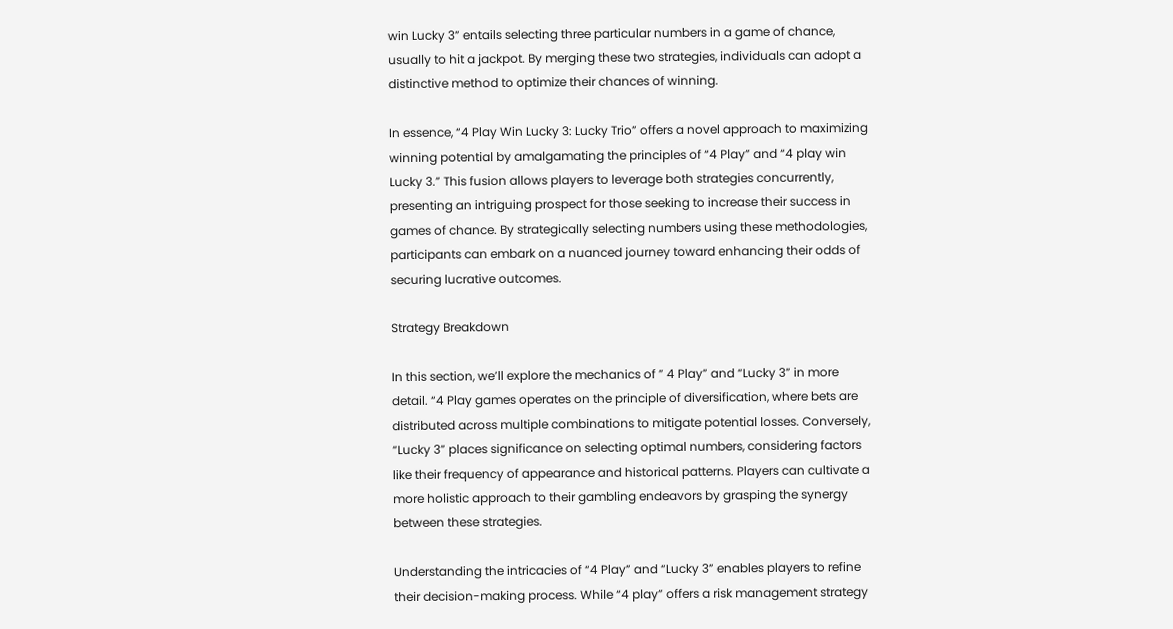win Lucky 3” entails selecting three particular numbers in a game of chance, usually to hit a jackpot. By merging these two strategies, individuals can adopt a distinctive method to optimize their chances of winning.

In essence, “4 Play Win Lucky 3: Lucky Trio” offers a novel approach to maximizing winning potential by amalgamating the principles of “4 Play” and “4 play win Lucky 3.” This fusion allows players to leverage both strategies concurrently, presenting an intriguing prospect for those seeking to increase their success in games of chance. By strategically selecting numbers using these methodologies, participants can embark on a nuanced journey toward enhancing their odds of securing lucrative outcomes.

Strategy Breakdown

In this section, we’ll explore the mechanics of ” 4 Play” and “Lucky 3” in more detail. “4 Play games operates on the principle of diversification, where bets are distributed across multiple combinations to mitigate potential losses. Conversely, “Lucky 3” places significance on selecting optimal numbers, considering factors like their frequency of appearance and historical patterns. Players can cultivate a more holistic approach to their gambling endeavors by grasping the synergy between these strategies.

Understanding the intricacies of “4 Play” and “Lucky 3” enables players to refine their decision-making process. While “4 play” offers a risk management strategy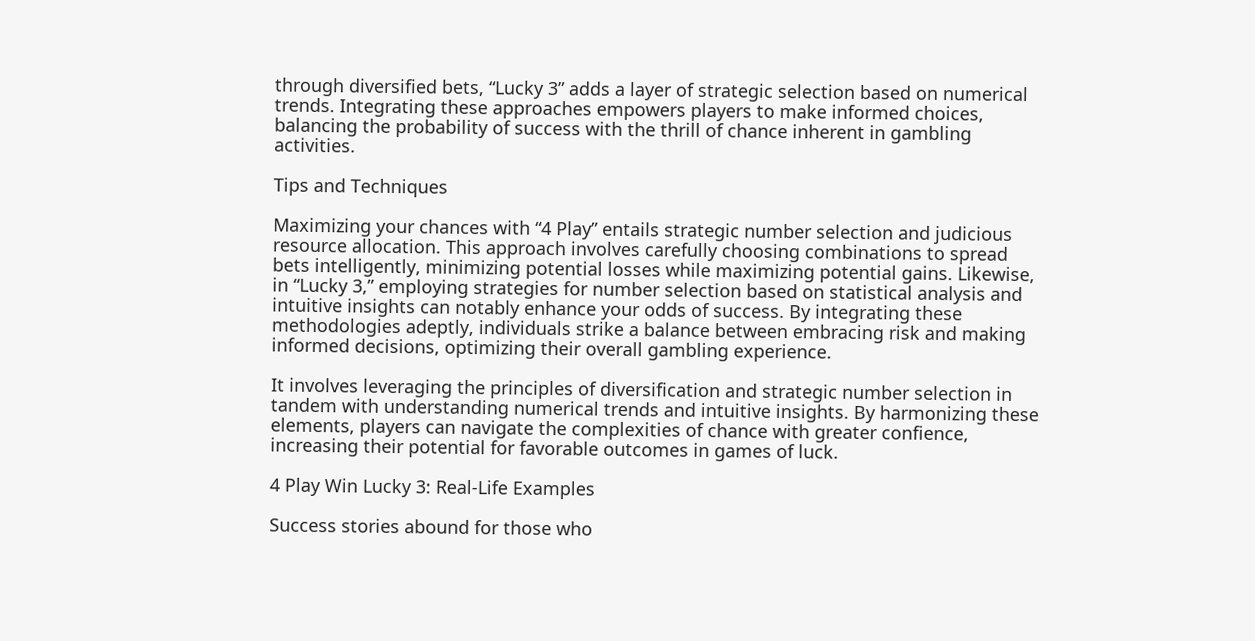through diversified bets, “Lucky 3” adds a layer of strategic selection based on numerical trends. Integrating these approaches empowers players to make informed choices, balancing the probability of success with the thrill of chance inherent in gambling activities.

Tips and Techniques

Maximizing your chances with “4 Play” entails strategic number selection and judicious resource allocation. This approach involves carefully choosing combinations to spread bets intelligently, minimizing potential losses while maximizing potential gains. Likewise, in “Lucky 3,” employing strategies for number selection based on statistical analysis and intuitive insights can notably enhance your odds of success. By integrating these methodologies adeptly, individuals strike a balance between embracing risk and making informed decisions, optimizing their overall gambling experience.

It involves leveraging the principles of diversification and strategic number selection in tandem with understanding numerical trends and intuitive insights. By harmonizing these elements, players can navigate the complexities of chance with greater confience, increasing their potential for favorable outcomes in games of luck.

4 Play Win Lucky 3: Real-Life Examples

Success stories abound for those who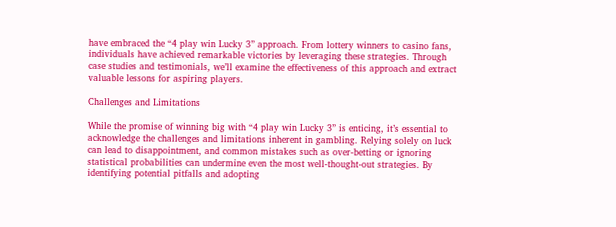have embraced the “4 play win Lucky 3” approach. From lottery winners to casino fans, individuals have achieved remarkable victories by leveraging these strategies. Through case studies and testimonials, we’ll examine the effectiveness of this approach and extract valuable lessons for aspiring players.

Challenges and Limitations

While the promise of winning big with “4 play win Lucky 3” is enticing, it’s essential to acknowledge the challenges and limitations inherent in gambling. Relying solely on luck can lead to disappointment, and common mistakes such as over-betting or ignoring statistical probabilities can undermine even the most well-thought-out strategies. By identifying potential pitfalls and adopting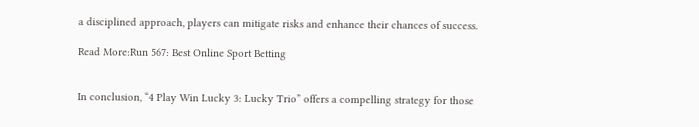a disciplined approach, players can mitigate risks and enhance their chances of success.

Read More:Run 567: Best Online Sport Betting


In conclusion, “4 Play Win Lucky 3: Lucky Trio” offers a compelling strategy for those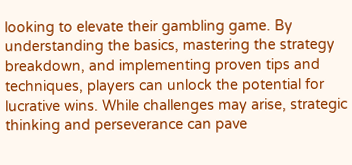looking to elevate their gambling game. By understanding the basics, mastering the strategy breakdown, and implementing proven tips and techniques, players can unlock the potential for lucrative wins. While challenges may arise, strategic thinking and perseverance can pave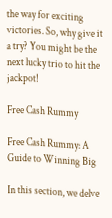the way for exciting victories. So, why give it a try? You might be the next lucky trio to hit the jackpot!

Free Cash Rummy

Free Cash Rummy: A Guide to Winning Big

In this section, we delve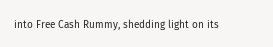into Free Cash Rummy, shedding light on its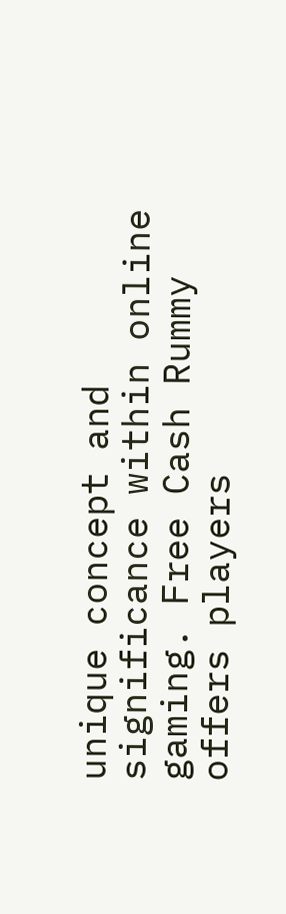unique concept and significance within online gaming. Free Cash Rummy offers players